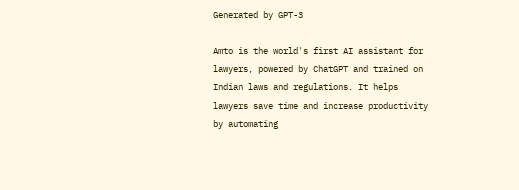Generated by GPT-3

Amto is the world's first AI assistant for lawyers, powered by ChatGPT and trained on Indian laws and regulations. It helps lawyers save time and increase productivity by automating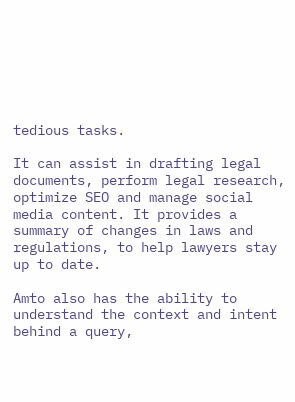tedious tasks.

It can assist in drafting legal documents, perform legal research, optimize SEO and manage social media content. It provides a summary of changes in laws and regulations, to help lawyers stay up to date.

Amto also has the ability to understand the context and intent behind a query,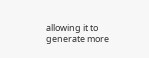allowing it to generate more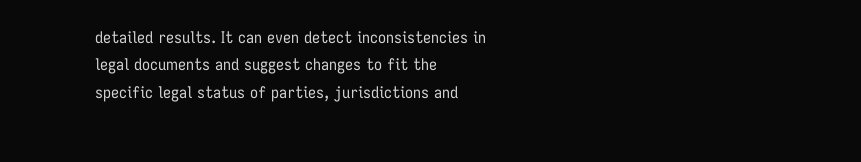detailed results. It can even detect inconsistencies in legal documents and suggest changes to fit the specific legal status of parties, jurisdictions and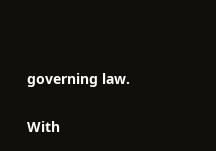governing law.

With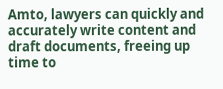Amto, lawyers can quickly and accurately write content and draft documents, freeing up time to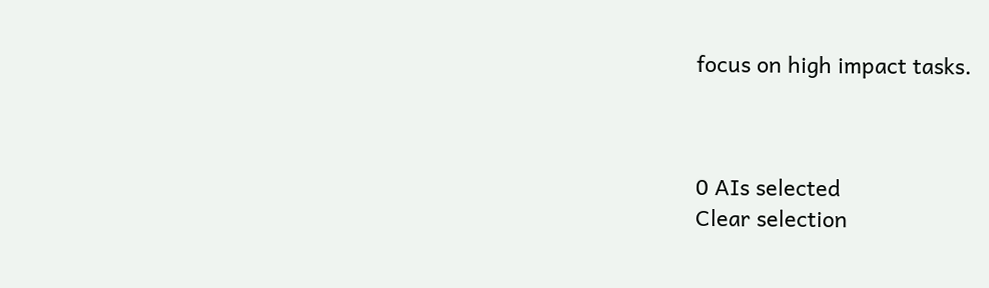focus on high impact tasks.



0 AIs selected
Clear selection